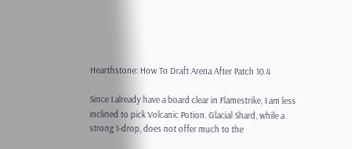Hearthstone: How To Draft Arena After Patch 10.4

Since I already have a board clear in Flamestrike, I am less inclined to pick Volcanic Potion. Glacial Shard, while a strong 1-drop, does not offer much to the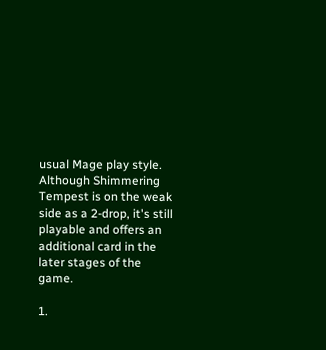usual Mage play style. Although Shimmering Tempest is on the weak side as a 2-drop, it's still playable and offers an additional card in the later stages of the game.

1.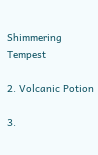Shimmering Tempest

2. Volcanic Potion

3.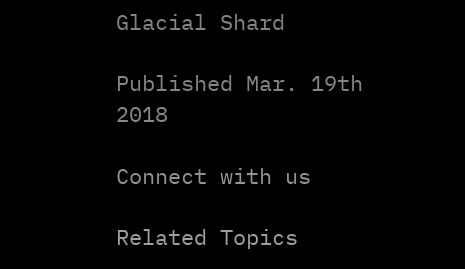Glacial Shard

Published Mar. 19th 2018

Connect with us

Related Topics